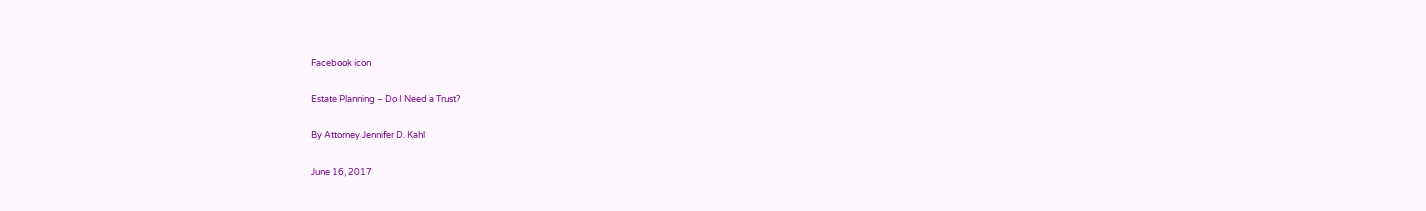Facebook icon

Estate Planning – Do I Need a Trust?

By Attorney Jennifer D. Kahl

June 16, 2017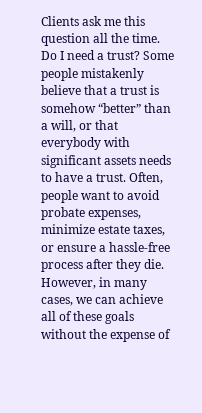Clients ask me this question all the time. Do I need a trust? Some people mistakenly believe that a trust is somehow “better” than a will, or that everybody with significant assets needs to have a trust. Often, people want to avoid probate expenses, minimize estate taxes, or ensure a hassle-free process after they die. However, in many cases, we can achieve all of these goals without the expense of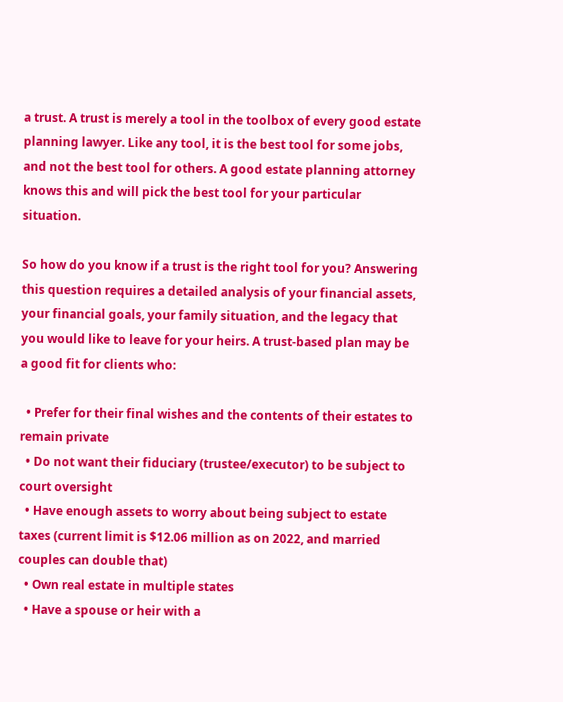a trust. A trust is merely a tool in the toolbox of every good estate planning lawyer. Like any tool, it is the best tool for some jobs, and not the best tool for others. A good estate planning attorney knows this and will pick the best tool for your particular situation.

So how do you know if a trust is the right tool for you? Answering this question requires a detailed analysis of your financial assets, your financial goals, your family situation, and the legacy that you would like to leave for your heirs. A trust-based plan may be a good fit for clients who:

  • Prefer for their final wishes and the contents of their estates to remain private
  • Do not want their fiduciary (trustee/executor) to be subject to court oversight
  • Have enough assets to worry about being subject to estate taxes (current limit is $12.06 million as on 2022, and married couples can double that)
  • Own real estate in multiple states
  • Have a spouse or heir with a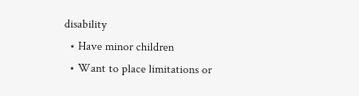disability
  • Have minor children
  • Want to place limitations or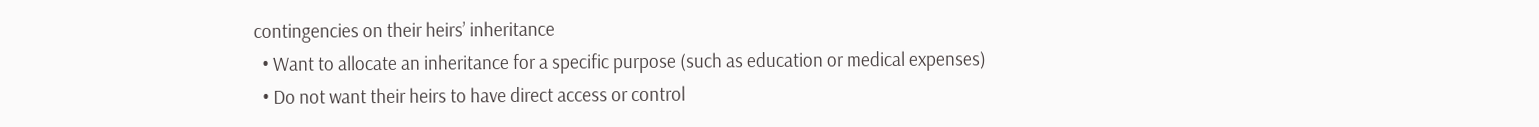contingencies on their heirs’ inheritance
  • Want to allocate an inheritance for a specific purpose (such as education or medical expenses)
  • Do not want their heirs to have direct access or control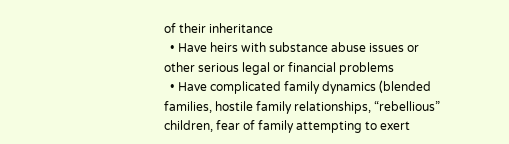of their inheritance
  • Have heirs with substance abuse issues or other serious legal or financial problems
  • Have complicated family dynamics (blended families, hostile family relationships, “rebellious” children, fear of family attempting to exert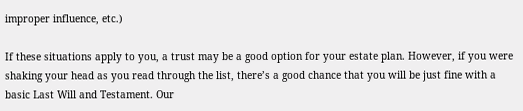improper influence, etc.)

If these situations apply to you, a trust may be a good option for your estate plan. However, if you were shaking your head as you read through the list, there’s a good chance that you will be just fine with a basic Last Will and Testament. Our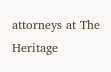attorneys at The Heritage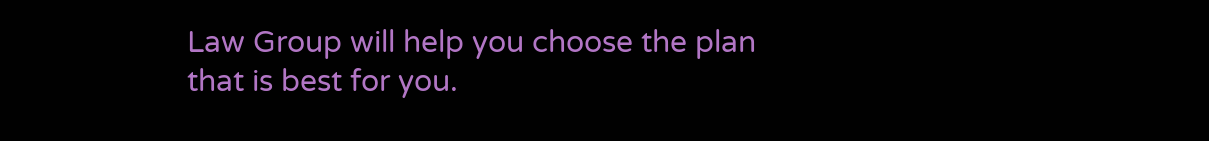Law Group will help you choose the plan that is best for you.